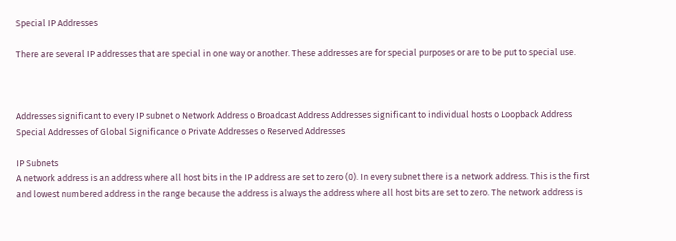Special IP Addresses

There are several IP addresses that are special in one way or another. These addresses are for special purposes or are to be put to special use.



Addresses significant to every IP subnet o Network Address o Broadcast Address Addresses significant to individual hosts o Loopback Address Special Addresses of Global Significance o Private Addresses o Reserved Addresses

IP Subnets
A network address is an address where all host bits in the IP address are set to zero (0). In every subnet there is a network address. This is the first and lowest numbered address in the range because the address is always the address where all host bits are set to zero. The network address is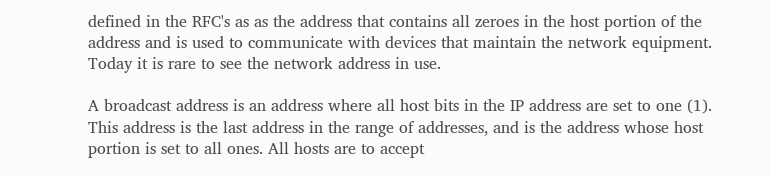defined in the RFC's as as the address that contains all zeroes in the host portion of the address and is used to communicate with devices that maintain the network equipment. Today it is rare to see the network address in use.

A broadcast address is an address where all host bits in the IP address are set to one (1). This address is the last address in the range of addresses, and is the address whose host portion is set to all ones. All hosts are to accept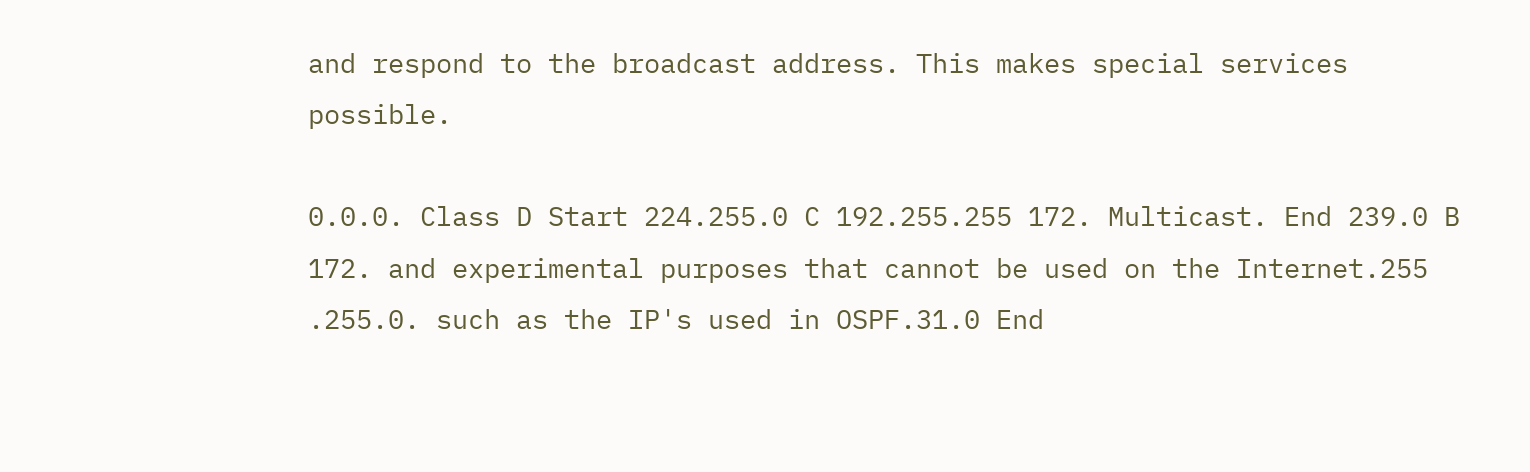and respond to the broadcast address. This makes special services possible.

0.0.0. Class D Start 224.255.0 C 192.255.255 172. Multicast. End 239.0 B 172. and experimental purposes that cannot be used on the Internet.255 .255.0. such as the IP's used in OSPF.31.0 End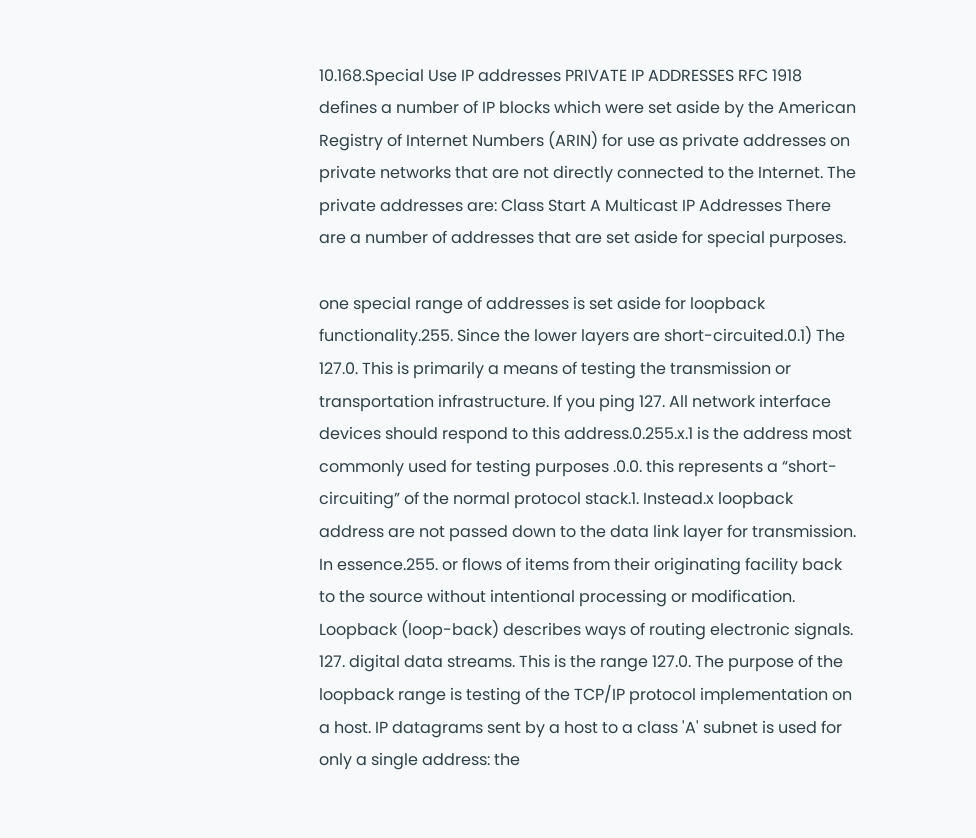10.168.Special Use IP addresses PRIVATE IP ADDRESSES RFC 1918 defines a number of IP blocks which were set aside by the American Registry of Internet Numbers (ARIN) for use as private addresses on private networks that are not directly connected to the Internet. The private addresses are: Class Start A Multicast IP Addresses There are a number of addresses that are set aside for special purposes.

one special range of addresses is set aside for loopback functionality.255. Since the lower layers are short-circuited.0.1) The 127.0. This is primarily a means of testing the transmission or transportation infrastructure. If you ping 127. All network interface devices should respond to this address.0.255.x.1 is the address most commonly used for testing purposes .0.0. this represents a “short-circuiting” of the normal protocol stack.1. Instead.x loopback address are not passed down to the data link layer for transmission. In essence.255. or flows of items from their originating facility back to the source without intentional processing or modification. Loopback (loop-back) describes ways of routing electronic signals. 127. digital data streams. This is the range 127.0. The purpose of the loopback range is testing of the TCP/IP protocol implementation on a host. IP datagrams sent by a host to a class 'A' subnet is used for only a single address: the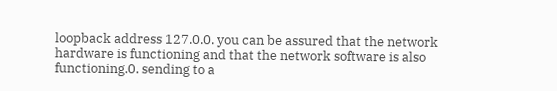loopback address 127.0.0. you can be assured that the network hardware is functioning and that the network software is also functioning.0. sending to a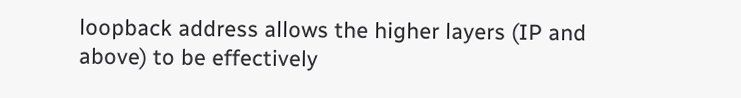loopback address allows the higher layers (IP and above) to be effectively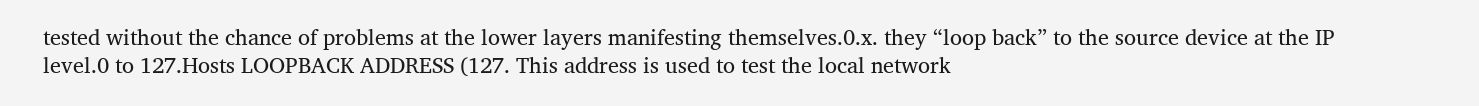tested without the chance of problems at the lower layers manifesting themselves.0.x. they “loop back” to the source device at the IP level.0 to 127.Hosts LOOPBACK ADDRESS (127. This address is used to test the local network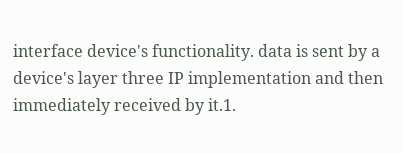interface device's functionality. data is sent by a device's layer three IP implementation and then immediately received by it.1.